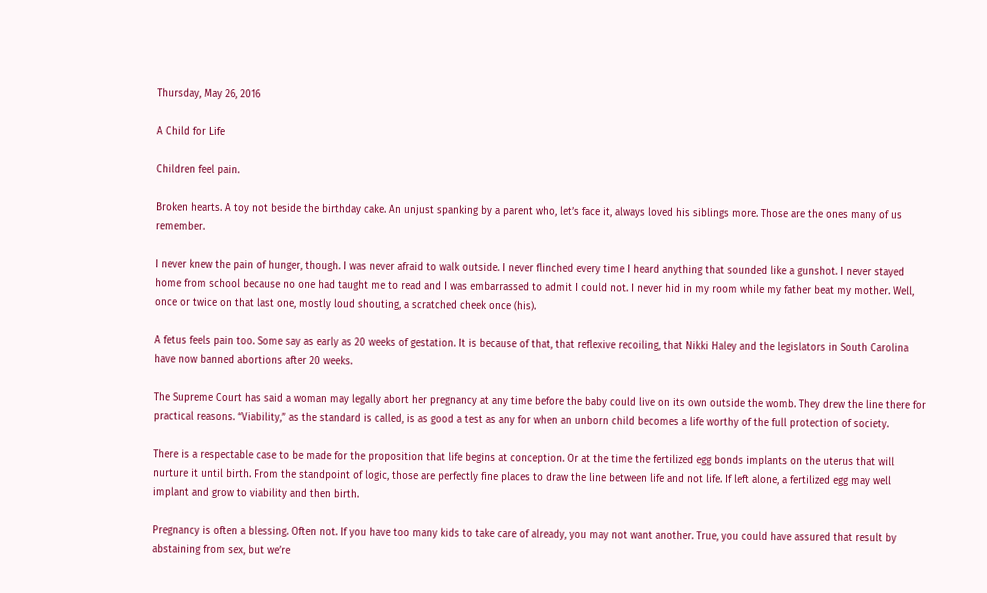Thursday, May 26, 2016

A Child for Life

Children feel pain.

Broken hearts. A toy not beside the birthday cake. An unjust spanking by a parent who, let’s face it, always loved his siblings more. Those are the ones many of us remember.

I never knew the pain of hunger, though. I was never afraid to walk outside. I never flinched every time I heard anything that sounded like a gunshot. I never stayed home from school because no one had taught me to read and I was embarrassed to admit I could not. I never hid in my room while my father beat my mother. Well, once or twice on that last one, mostly loud shouting, a scratched cheek once (his).

A fetus feels pain too. Some say as early as 20 weeks of gestation. It is because of that, that reflexive recoiling, that Nikki Haley and the legislators in South Carolina have now banned abortions after 20 weeks.

The Supreme Court has said a woman may legally abort her pregnancy at any time before the baby could live on its own outside the womb. They drew the line there for practical reasons. “Viability,” as the standard is called, is as good a test as any for when an unborn child becomes a life worthy of the full protection of society.

There is a respectable case to be made for the proposition that life begins at conception. Or at the time the fertilized egg bonds implants on the uterus that will nurture it until birth. From the standpoint of logic, those are perfectly fine places to draw the line between life and not life. If left alone, a fertilized egg may well implant and grow to viability and then birth.

Pregnancy is often a blessing. Often not. If you have too many kids to take care of already, you may not want another. True, you could have assured that result by abstaining from sex, but we’re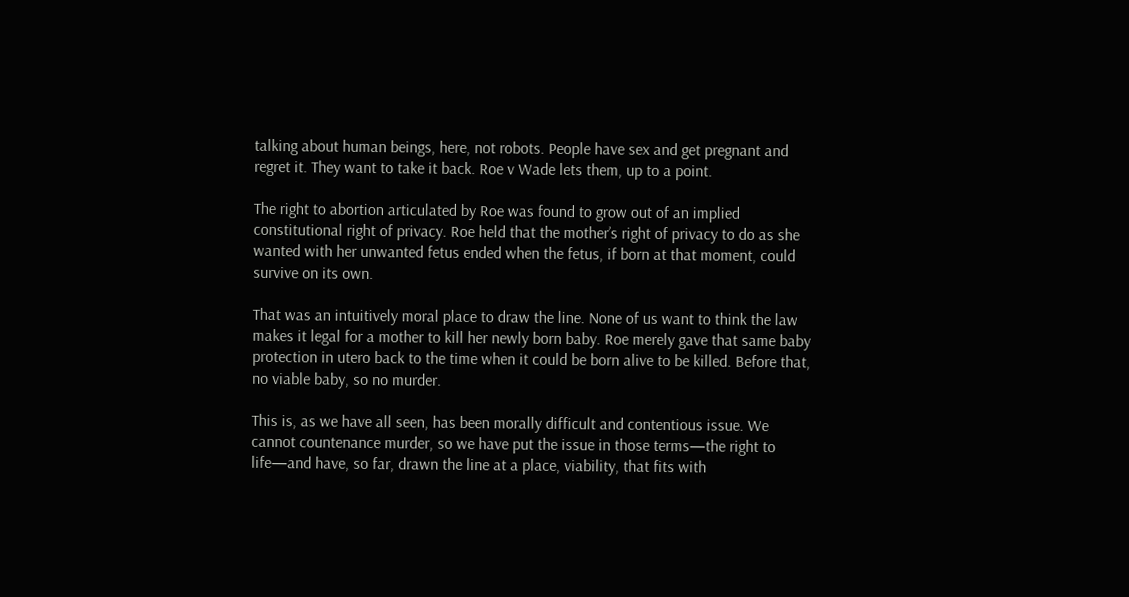talking about human beings, here, not robots. People have sex and get pregnant and regret it. They want to take it back. Roe v Wade lets them, up to a point.

The right to abortion articulated by Roe was found to grow out of an implied constitutional right of privacy. Roe held that the mother’s right of privacy to do as she wanted with her unwanted fetus ended when the fetus, if born at that moment, could survive on its own.

That was an intuitively moral place to draw the line. None of us want to think the law makes it legal for a mother to kill her newly born baby. Roe merely gave that same baby protection in utero back to the time when it could be born alive to be killed. Before that, no viable baby, so no murder.

This is, as we have all seen, has been morally difficult and contentious issue. We cannot countenance murder, so we have put the issue in those terms—the right to life—and have, so far, drawn the line at a place, viability, that fits with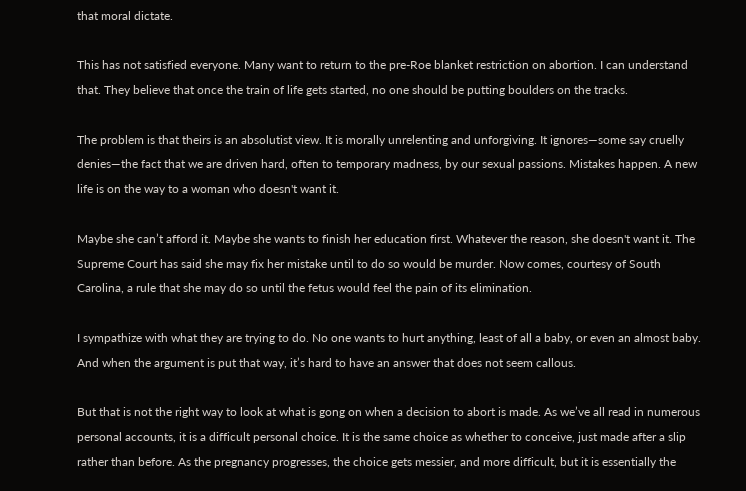that moral dictate.

This has not satisfied everyone. Many want to return to the pre-Roe blanket restriction on abortion. I can understand that. They believe that once the train of life gets started, no one should be putting boulders on the tracks.

The problem is that theirs is an absolutist view. It is morally unrelenting and unforgiving. It ignores—some say cruelly denies—the fact that we are driven hard, often to temporary madness, by our sexual passions. Mistakes happen. A new life is on the way to a woman who doesn't want it.

Maybe she can’t afford it. Maybe she wants to finish her education first. Whatever the reason, she doesn't want it. The Supreme Court has said she may fix her mistake until to do so would be murder. Now comes, courtesy of South Carolina, a rule that she may do so until the fetus would feel the pain of its elimination.

I sympathize with what they are trying to do. No one wants to hurt anything, least of all a baby, or even an almost baby. And when the argument is put that way, it’s hard to have an answer that does not seem callous.

But that is not the right way to look at what is gong on when a decision to abort is made. As we’ve all read in numerous personal accounts, it is a difficult personal choice. It is the same choice as whether to conceive, just made after a slip rather than before. As the pregnancy progresses, the choice gets messier, and more difficult, but it is essentially the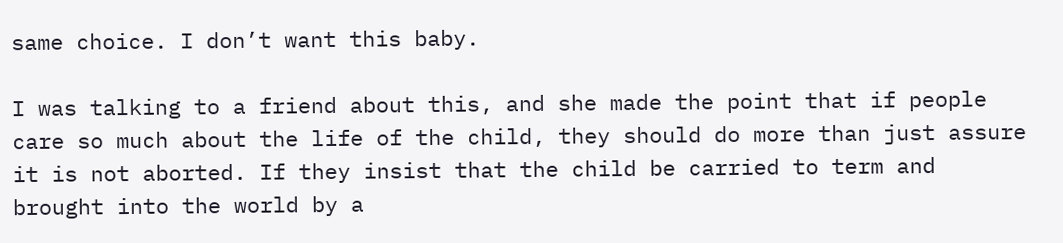same choice. I don’t want this baby.

I was talking to a friend about this, and she made the point that if people care so much about the life of the child, they should do more than just assure it is not aborted. If they insist that the child be carried to term and brought into the world by a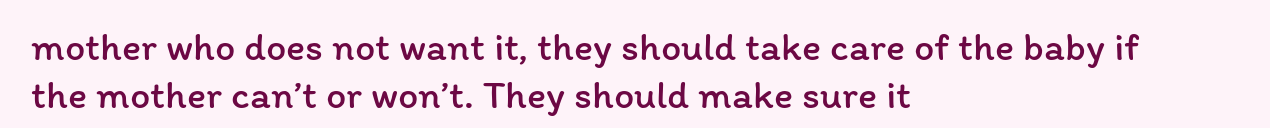mother who does not want it, they should take care of the baby if the mother can’t or won’t. They should make sure it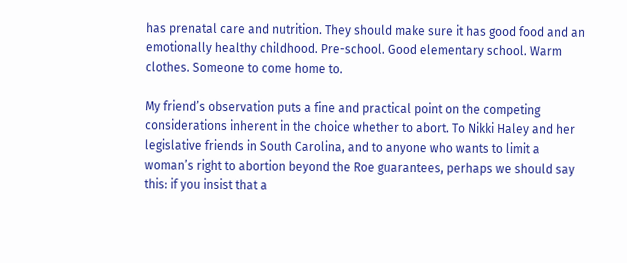has prenatal care and nutrition. They should make sure it has good food and an emotionally healthy childhood. Pre-school. Good elementary school. Warm clothes. Someone to come home to.

My friend’s observation puts a fine and practical point on the competing considerations inherent in the choice whether to abort. To Nikki Haley and her legislative friends in South Carolina, and to anyone who wants to limit a woman’s right to abortion beyond the Roe guarantees, perhaps we should say this: if you insist that a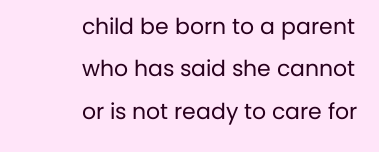child be born to a parent who has said she cannot or is not ready to care for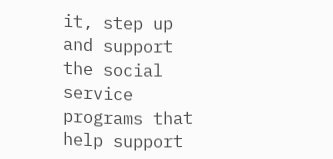it, step up and support the social service programs that help support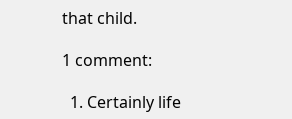that child.

1 comment:

  1. Certainly life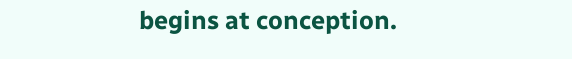begins at conception.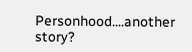Personhood....another story?